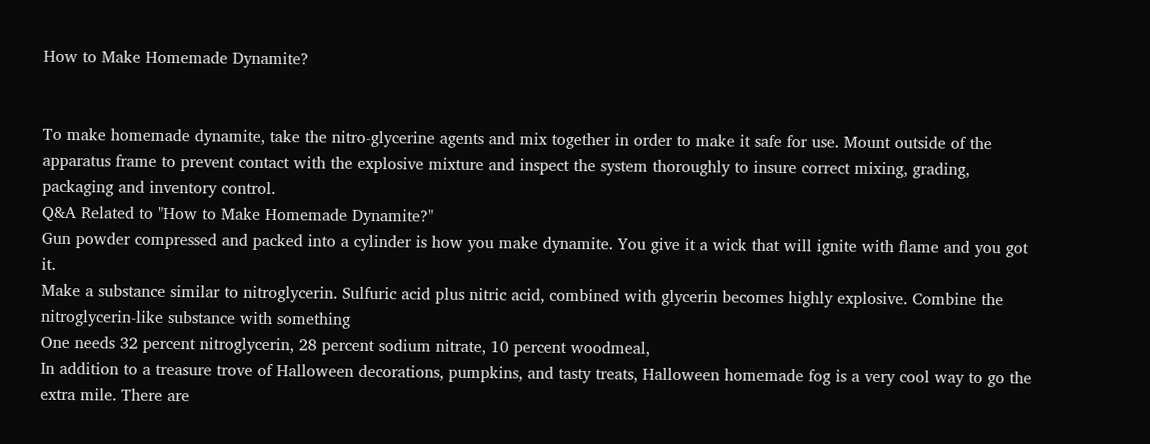How to Make Homemade Dynamite?


To make homemade dynamite, take the nitro-glycerine agents and mix together in order to make it safe for use. Mount outside of the apparatus frame to prevent contact with the explosive mixture and inspect the system thoroughly to insure correct mixing, grading, packaging and inventory control.
Q&A Related to "How to Make Homemade Dynamite?"
Gun powder compressed and packed into a cylinder is how you make dynamite. You give it a wick that will ignite with flame and you got it.
Make a substance similar to nitroglycerin. Sulfuric acid plus nitric acid, combined with glycerin becomes highly explosive. Combine the nitroglycerin-like substance with something
One needs 32 percent nitroglycerin, 28 percent sodium nitrate, 10 percent woodmeal,
In addition to a treasure trove of Halloween decorations, pumpkins, and tasty treats, Halloween homemade fog is a very cool way to go the extra mile. There are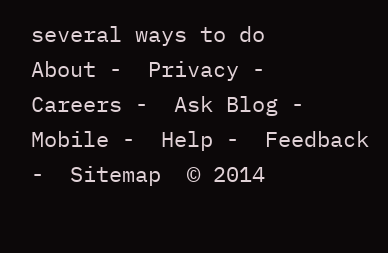several ways to do
About -  Privacy -  Careers -  Ask Blog -  Mobile -  Help -  Feedback  -  Sitemap  © 2014